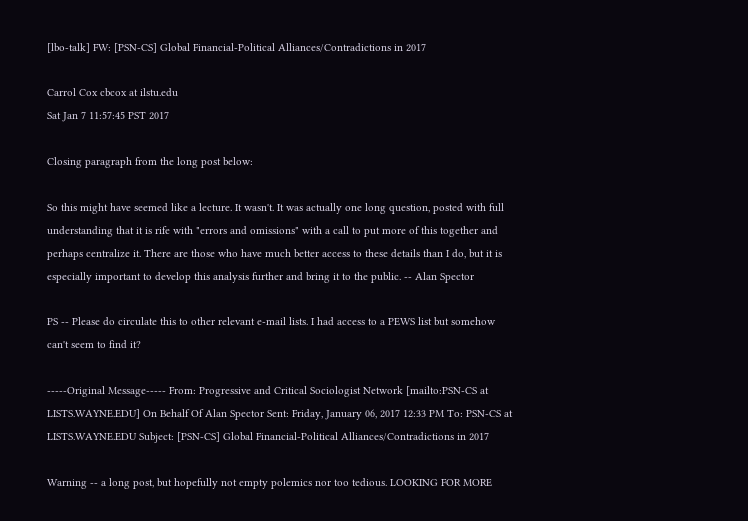[lbo-talk] FW: [PSN-CS] Global Financial-Political Alliances/Contradictions in 2017

Carrol Cox cbcox at ilstu.edu
Sat Jan 7 11:57:45 PST 2017

Closing paragraph from the long post below:

So this might have seemed like a lecture. It wasn't. It was actually one long question, posted with full understanding that it is rife with "errors and omissions" with a call to put more of this together and perhaps centralize it. There are those who have much better access to these details than I do, but it is especially important to develop this analysis further and bring it to the public. -- Alan Spector

PS -- Please do circulate this to other relevant e-mail lists. I had access to a PEWS list but somehow can't seem to find it?

-----Original Message----- From: Progressive and Critical Sociologist Network [mailto:PSN-CS at LISTS.WAYNE.EDU] On Behalf Of Alan Spector Sent: Friday, January 06, 2017 12:33 PM To: PSN-CS at LISTS.WAYNE.EDU Subject: [PSN-CS] Global Financial-Political Alliances/Contradictions in 2017

Warning -- a long post, but hopefully not empty polemics nor too tedious. LOOKING FOR MORE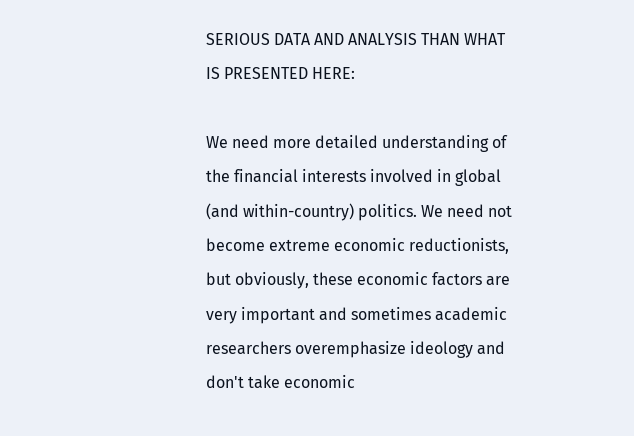SERIOUS DATA AND ANALYSIS THAN WHAT IS PRESENTED HERE:

We need more detailed understanding of the financial interests involved in global (and within-country) politics. We need not become extreme economic reductionists, but obviously, these economic factors are very important and sometimes academic researchers overemphasize ideology and don't take economic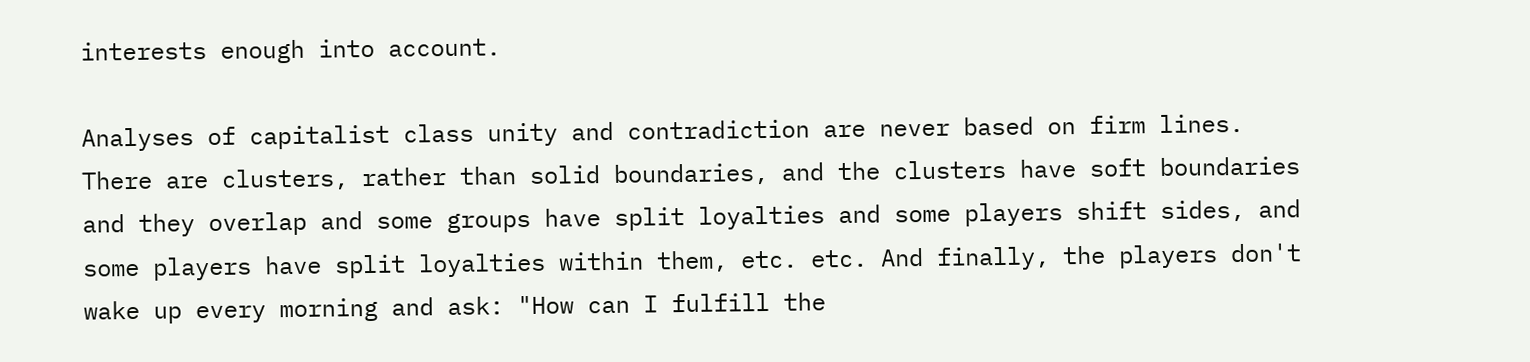interests enough into account.

Analyses of capitalist class unity and contradiction are never based on firm lines. There are clusters, rather than solid boundaries, and the clusters have soft boundaries and they overlap and some groups have split loyalties and some players shift sides, and some players have split loyalties within them, etc. etc. And finally, the players don't wake up every morning and ask: "How can I fulfill the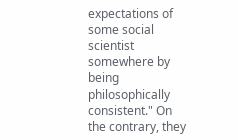expectations of some social scientist somewhere by being philosophically consistent." On the contrary, they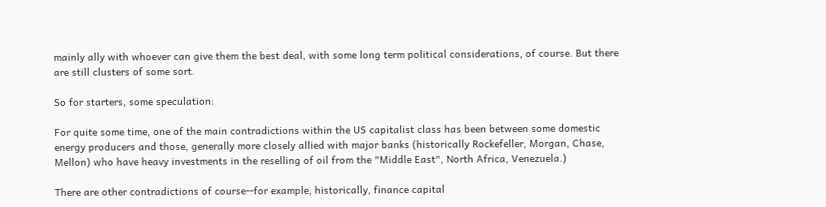mainly ally with whoever can give them the best deal, with some long term political considerations, of course. But there are still clusters of some sort.

So for starters, some speculation:

For quite some time, one of the main contradictions within the US capitalist class has been between some domestic energy producers and those, generally more closely allied with major banks (historically Rockefeller, Morgan, Chase, Mellon) who have heavy investments in the reselling of oil from the "Middle East", North Africa, Venezuela.)

There are other contradictions of course--for example, historically, finance capital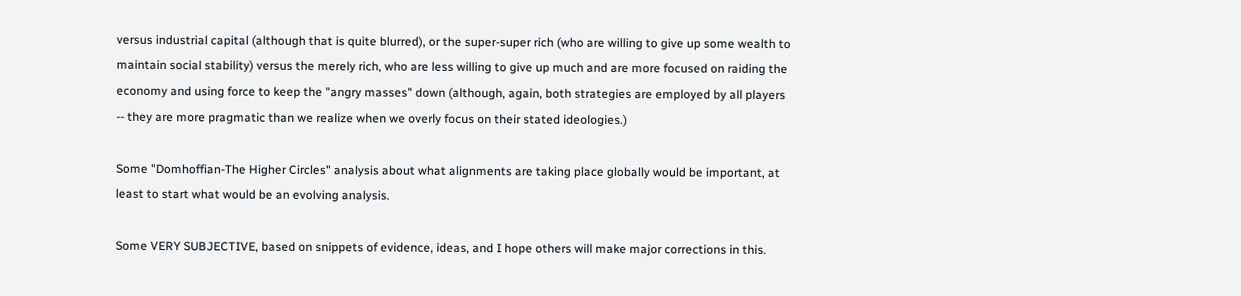versus industrial capital (although that is quite blurred), or the super-super rich (who are willing to give up some wealth to maintain social stability) versus the merely rich, who are less willing to give up much and are more focused on raiding the economy and using force to keep the "angry masses" down (although, again, both strategies are employed by all players -- they are more pragmatic than we realize when we overly focus on their stated ideologies.)

Some "Domhoffian-The Higher Circles" analysis about what alignments are taking place globally would be important, at least to start what would be an evolving analysis.

Some VERY SUBJECTIVE, based on snippets of evidence, ideas, and I hope others will make major corrections in this.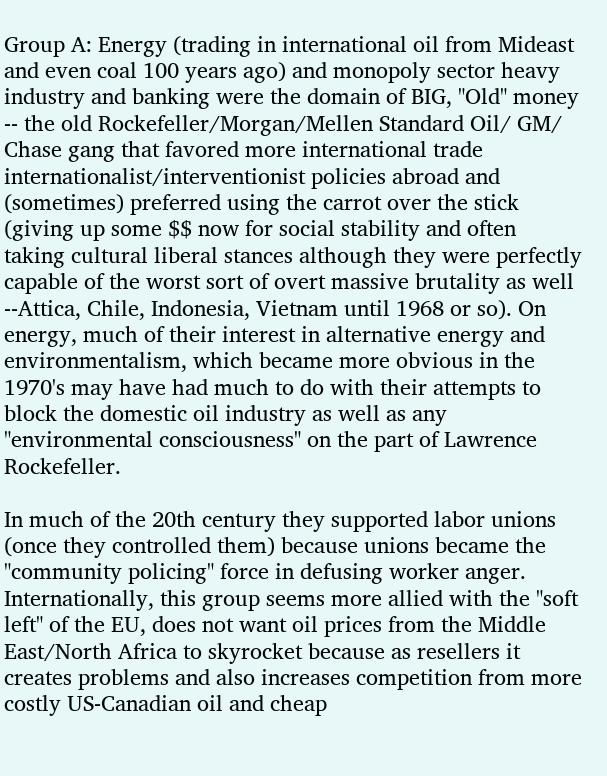Group A: Energy (trading in international oil from Mideast and even coal 100 years ago) and monopoly sector heavy industry and banking were the domain of BIG, "Old" money -- the old Rockefeller/Morgan/Mellen Standard Oil/ GM/ Chase gang that favored more international trade internationalist/interventionist policies abroad and (sometimes) preferred using the carrot over the stick (giving up some $$ now for social stability and often taking cultural liberal stances although they were perfectly capable of the worst sort of overt massive brutality as well --Attica, Chile, Indonesia, Vietnam until 1968 or so). On energy, much of their interest in alternative energy and environmentalism, which became more obvious in the 1970's may have had much to do with their attempts to block the domestic oil industry as well as any "environmental consciousness" on the part of Lawrence Rockefeller.

In much of the 20th century they supported labor unions (once they controlled them) because unions became the "community policing" force in defusing worker anger. Internationally, this group seems more allied with the "soft left" of the EU, does not want oil prices from the Middle East/North Africa to skyrocket because as resellers it creates problems and also increases competition from more costly US-Canadian oil and cheap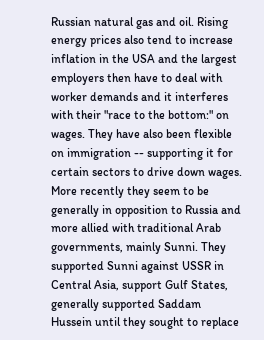Russian natural gas and oil. Rising energy prices also tend to increase inflation in the USA and the largest employers then have to deal with worker demands and it interferes with their "race to the bottom:" on wages. They have also been flexible on immigration -- supporting it for certain sectors to drive down wages. More recently they seem to be generally in opposition to Russia and more allied with traditional Arab governments, mainly Sunni. They supported Sunni against USSR in Central Asia, support Gulf States, generally supported Saddam Hussein until they sought to replace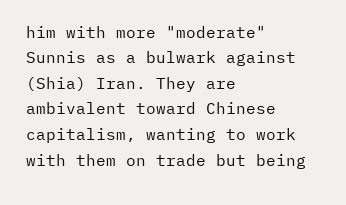him with more "moderate" Sunnis as a bulwark against (Shia) Iran. They are ambivalent toward Chinese capitalism, wanting to work with them on trade but being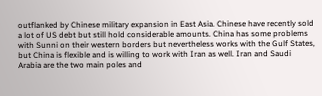outflanked by Chinese military expansion in East Asia. Chinese have recently sold a lot of US debt but still hold considerable amounts. China has some problems with Sunni on their western borders but nevertheless works with the Gulf States, but China is flexible and is willing to work with Iran as well. Iran and Saudi Arabia are the two main poles and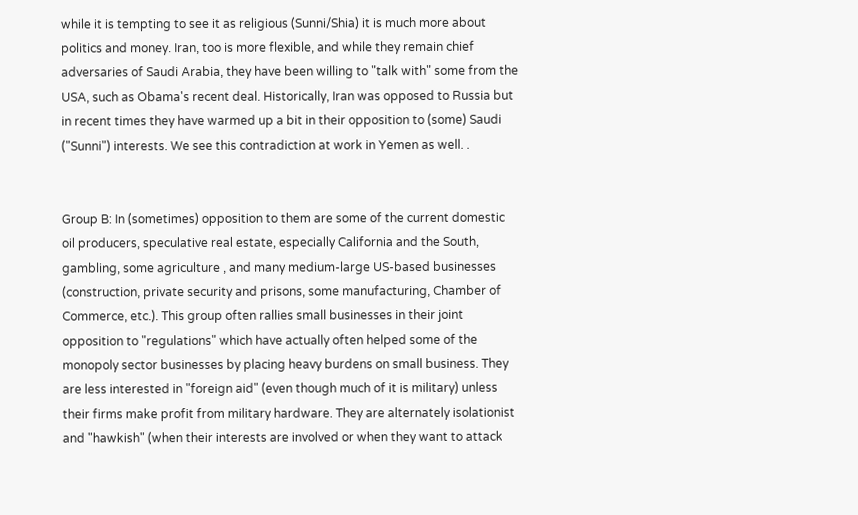while it is tempting to see it as religious (Sunni/Shia) it is much more about politics and money. Iran, too is more flexible, and while they remain chief adversaries of Saudi Arabia, they have been willing to "talk with" some from the USA, such as Obama's recent deal. Historically, Iran was opposed to Russia but in recent times they have warmed up a bit in their opposition to (some) Saudi ("Sunni") interests. We see this contradiction at work in Yemen as well. .


Group B: In (sometimes) opposition to them are some of the current domestic oil producers, speculative real estate, especially California and the South, gambling, some agriculture , and many medium-large US-based businesses (construction, private security and prisons, some manufacturing, Chamber of Commerce, etc.). This group often rallies small businesses in their joint opposition to "regulations" which have actually often helped some of the monopoly sector businesses by placing heavy burdens on small business. They are less interested in "foreign aid" (even though much of it is military) unless their firms make profit from military hardware. They are alternately isolationist and "hawkish" (when their interests are involved or when they want to attack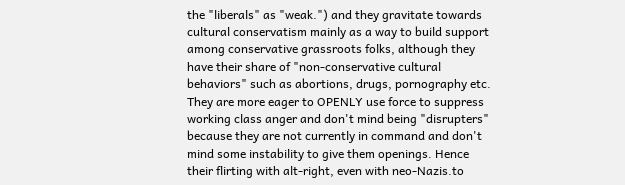the "liberals" as "weak.") and they gravitate towards cultural conservatism mainly as a way to build support among conservative grassroots folks, although they have their share of "non-conservative cultural behaviors" such as abortions, drugs, pornography etc. They are more eager to OPENLY use force to suppress working class anger and don't mind being "disrupters" because they are not currently in command and don't mind some instability to give them openings. Hence their flirting with alt-right, even with neo-Nazis.to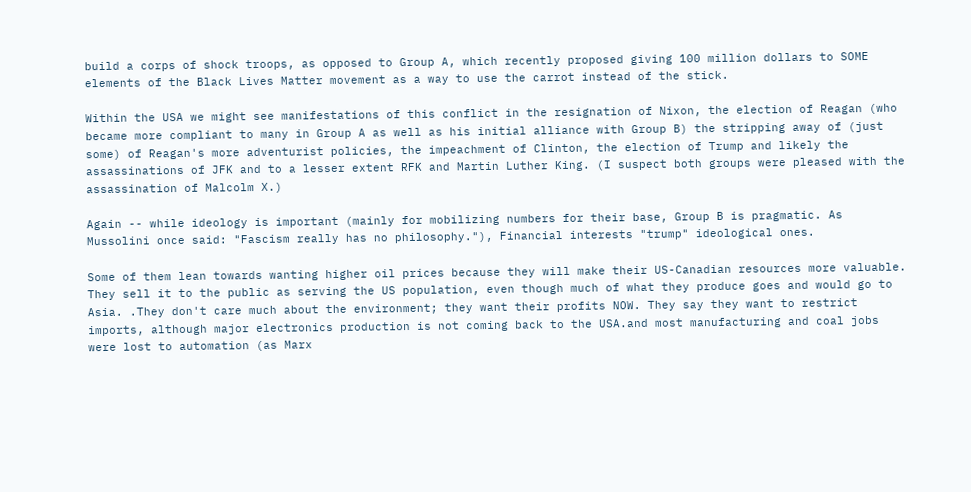build a corps of shock troops, as opposed to Group A, which recently proposed giving 100 million dollars to SOME elements of the Black Lives Matter movement as a way to use the carrot instead of the stick.

Within the USA we might see manifestations of this conflict in the resignation of Nixon, the election of Reagan (who became more compliant to many in Group A as well as his initial alliance with Group B) the stripping away of (just some) of Reagan's more adventurist policies, the impeachment of Clinton, the election of Trump and likely the assassinations of JFK and to a lesser extent RFK and Martin Luther King. (I suspect both groups were pleased with the assassination of Malcolm X.)

Again -- while ideology is important (mainly for mobilizing numbers for their base, Group B is pragmatic. As Mussolini once said: "Fascism really has no philosophy."), Financial interests "trump" ideological ones.

Some of them lean towards wanting higher oil prices because they will make their US-Canadian resources more valuable. They sell it to the public as serving the US population, even though much of what they produce goes and would go to Asia. .They don't care much about the environment; they want their profits NOW. They say they want to restrict imports, although major electronics production is not coming back to the USA.and most manufacturing and coal jobs were lost to automation (as Marx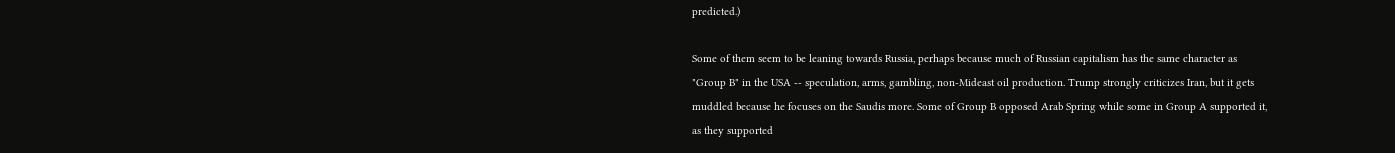predicted.)

Some of them seem to be leaning towards Russia, perhaps because much of Russian capitalism has the same character as "Group B" in the USA -- speculation, arms, gambling, non-Mideast oil production. Trump strongly criticizes Iran, but it gets muddled because he focuses on the Saudis more. Some of Group B opposed Arab Spring while some in Group A supported it, as they supported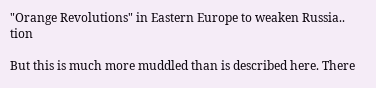"Orange Revolutions" in Eastern Europe to weaken Russia.. tion

But this is much more muddled than is described here. There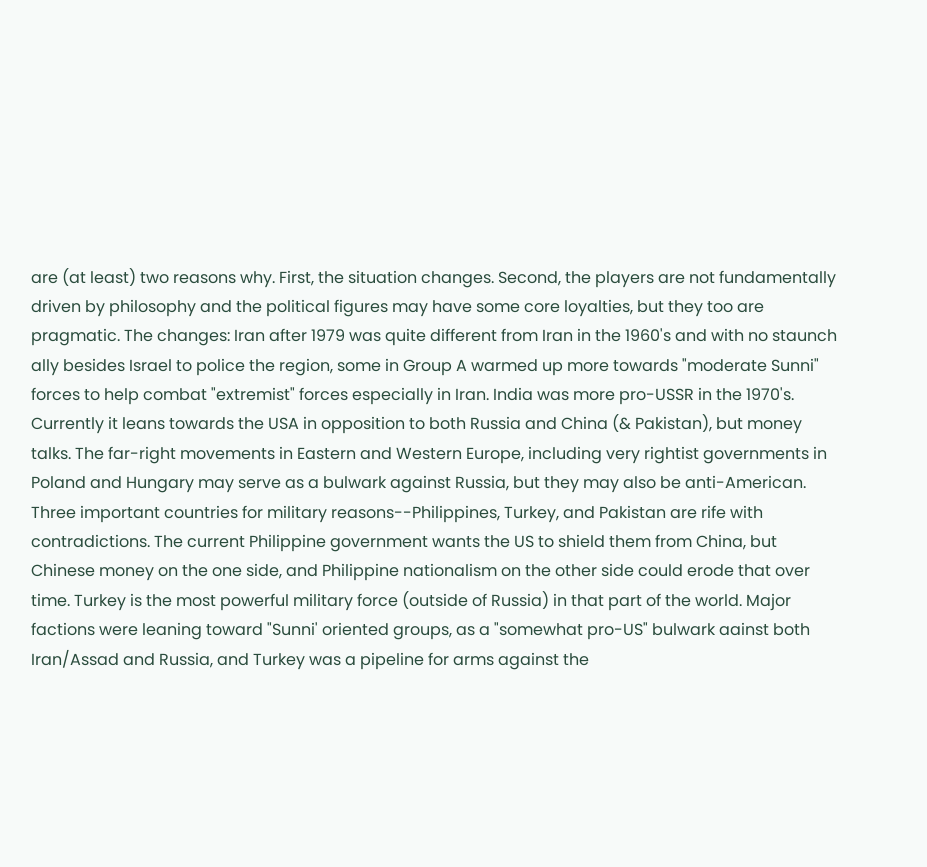are (at least) two reasons why. First, the situation changes. Second, the players are not fundamentally driven by philosophy and the political figures may have some core loyalties, but they too are pragmatic. The changes: Iran after 1979 was quite different from Iran in the 1960's and with no staunch ally besides Israel to police the region, some in Group A warmed up more towards "moderate Sunni" forces to help combat "extremist" forces especially in Iran. India was more pro-USSR in the 1970's. Currently it leans towards the USA in opposition to both Russia and China (& Pakistan), but money talks. The far-right movements in Eastern and Western Europe, including very rightist governments in Poland and Hungary may serve as a bulwark against Russia, but they may also be anti-American. Three important countries for military reasons--Philippines, Turkey, and Pakistan are rife with contradictions. The current Philippine government wants the US to shield them from China, but Chinese money on the one side, and Philippine nationalism on the other side could erode that over time. Turkey is the most powerful military force (outside of Russia) in that part of the world. Major factions were leaning toward "Sunni' oriented groups, as a "somewhat pro-US" bulwark aainst both Iran/Assad and Russia, and Turkey was a pipeline for arms against the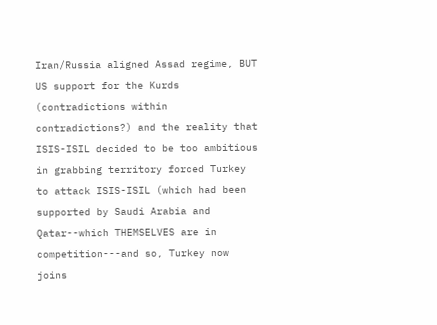Iran/Russia aligned Assad regime, BUT US support for the Kurds (contradictions within contradictions?) and the reality that ISIS-ISIL decided to be too ambitious in grabbing territory forced Turkey to attack ISIS-ISIL (which had been supported by Saudi Arabia and Qatar--which THEMSELVES are in competition---and so, Turkey now joins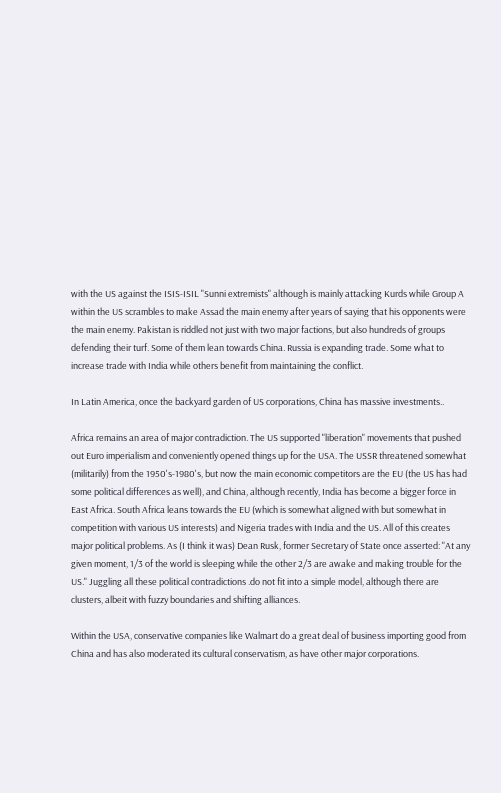with the US against the ISIS-ISIL "Sunni extremists" although is mainly attacking Kurds while Group A within the US scrambles to make Assad the main enemy after years of saying that his opponents were the main enemy. Pakistan is riddled not just with two major factions, but also hundreds of groups defending their turf. Some of them lean towards China. Russia is expanding trade. Some what to increase trade with India while others benefit from maintaining the conflict.

In Latin America, once the backyard garden of US corporations, China has massive investments..

Africa remains an area of major contradiction. The US supported "liberation" movements that pushed out Euro imperialism and conveniently opened things up for the USA. The USSR threatened somewhat (militarily) from the 1950's-1980's, but now the main economic competitors are the EU (the US has had some political differences as well), and China, although recently, India has become a bigger force in East Africa. South Africa leans towards the EU (which is somewhat aligned with but somewhat in competition with various US interests) and Nigeria trades with India and the US. All of this creates major political problems. As (I think it was) Dean Rusk, former Secretary of State once asserted: "At any given moment, 1/3 of the world is sleeping while the other 2/3 are awake and making trouble for the US." Juggling all these political contradictions .do not fit into a simple model, although there are clusters, albeit with fuzzy boundaries and shifting alliances.

Within the USA, conservative companies like Walmart do a great deal of business importing good from China and has also moderated its cultural conservatism, as have other major corporations.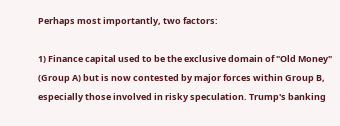Perhaps most importantly, two factors:

1) Finance capital used to be the exclusive domain of "Old Money" (Group A) but is now contested by major forces within Group B, especially those involved in risky speculation. Trump's banking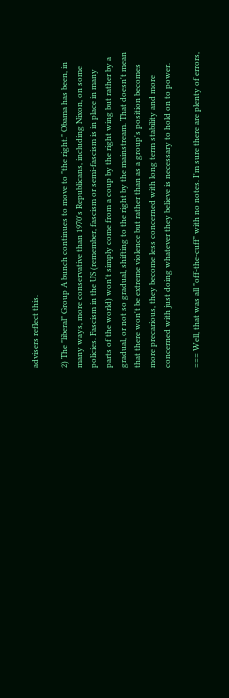advisers reflect this.

2) The "liberal" Group A bunch continues to move to "the right." Obama has been, in many ways, more conservative than 1970's Republicans, including Nixon, on some policies. Fascism in the US (remember, fascism or semi-fascism is in place in many parts of the world) won't simply come from a coup by the right wing but rather by a gradual, or not so gradual, shifting to the right by the mainstream. That doesn't mean that there won't be extreme violence but rather than as a group's position becomes more precarious, they become less concerned with long term stability and more concerned with just doing whatever they believe is necessary to hold on to power.

=== Well, that was all "off-the-cuff" with no notes. I'm sure there are plenty of errors,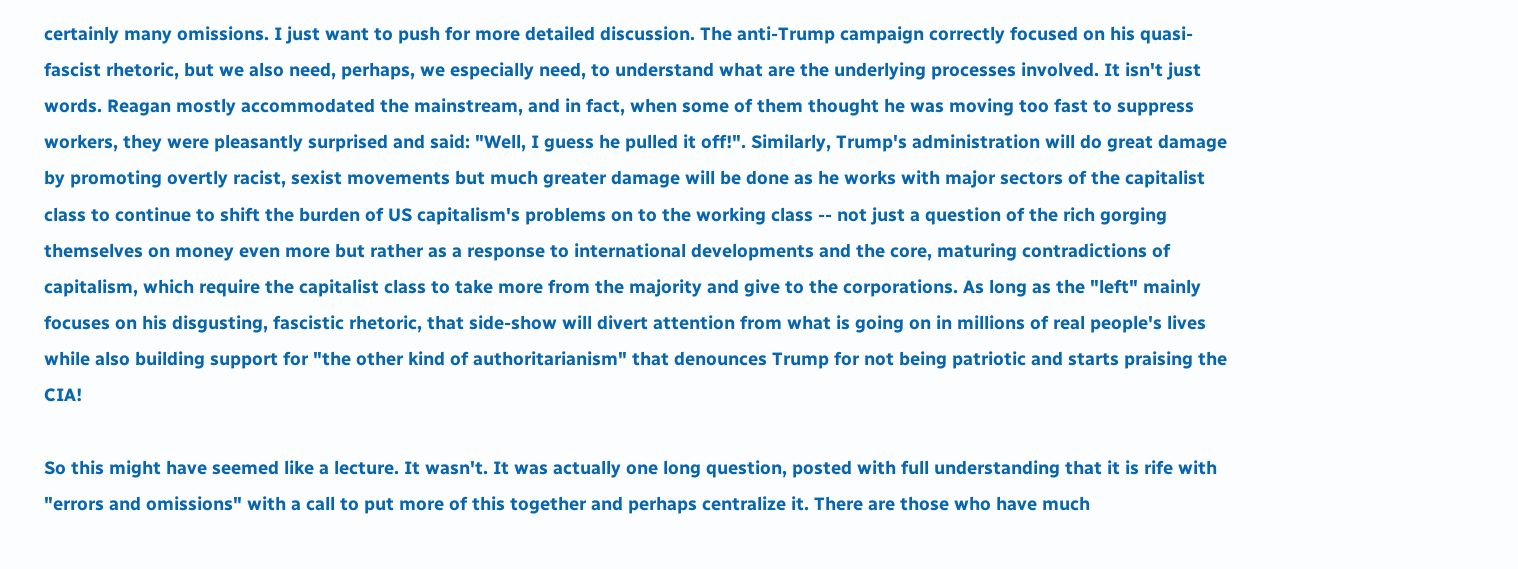certainly many omissions. I just want to push for more detailed discussion. The anti-Trump campaign correctly focused on his quasi-fascist rhetoric, but we also need, perhaps, we especially need, to understand what are the underlying processes involved. It isn't just words. Reagan mostly accommodated the mainstream, and in fact, when some of them thought he was moving too fast to suppress workers, they were pleasantly surprised and said: "Well, I guess he pulled it off!". Similarly, Trump's administration will do great damage by promoting overtly racist, sexist movements but much greater damage will be done as he works with major sectors of the capitalist class to continue to shift the burden of US capitalism's problems on to the working class -- not just a question of the rich gorging themselves on money even more but rather as a response to international developments and the core, maturing contradictions of capitalism, which require the capitalist class to take more from the majority and give to the corporations. As long as the "left" mainly focuses on his disgusting, fascistic rhetoric, that side-show will divert attention from what is going on in millions of real people's lives while also building support for "the other kind of authoritarianism" that denounces Trump for not being patriotic and starts praising the CIA!

So this might have seemed like a lecture. It wasn't. It was actually one long question, posted with full understanding that it is rife with "errors and omissions" with a call to put more of this together and perhaps centralize it. There are those who have much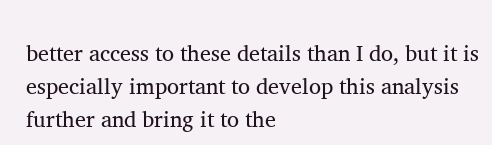better access to these details than I do, but it is especially important to develop this analysis further and bring it to the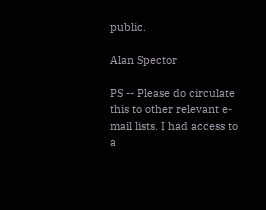public.

Alan Spector

PS -- Please do circulate this to other relevant e-mail lists. I had access to a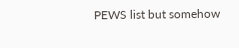PEWS list but somehow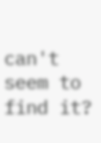can't seem to find it?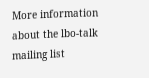More information about the lbo-talk mailing list